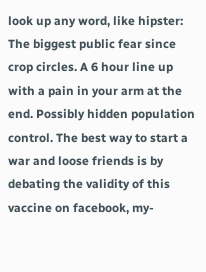look up any word, like hipster:
The biggest public fear since crop circles. A 6 hour line up with a pain in your arm at the end. Possibly hidden population control. The best way to start a war and loose friends is by debating the validity of this vaccine on facebook, my-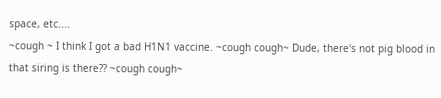space, etc....
~cough ~ I think I got a bad H1N1 vaccine. ~cough cough~ Dude, there's not pig blood in that siring is there?? ~cough cough~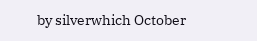by silverwhich October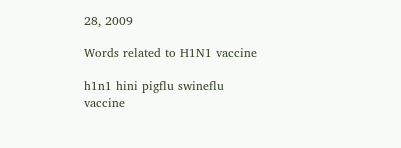28, 2009

Words related to H1N1 vaccine

h1n1 hini pigflu swineflu vaccine